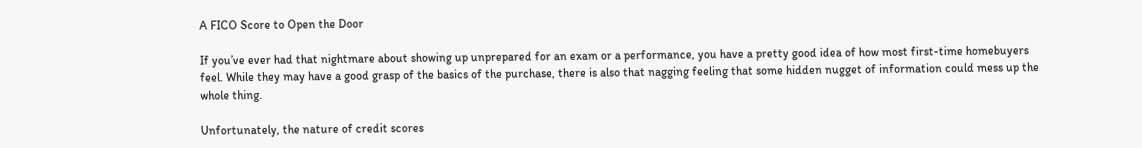A FICO Score to Open the Door

If you’ve ever had that nightmare about showing up unprepared for an exam or a performance, you have a pretty good idea of how most first-time homebuyers feel. While they may have a good grasp of the basics of the purchase, there is also that nagging feeling that some hidden nugget of information could mess up the whole thing.

Unfortunately, the nature of credit scores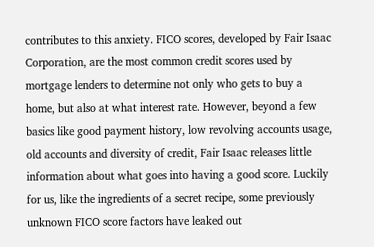contributes to this anxiety. FICO scores, developed by Fair Isaac Corporation, are the most common credit scores used by mortgage lenders to determine not only who gets to buy a home, but also at what interest rate. However, beyond a few basics like good payment history, low revolving accounts usage, old accounts and diversity of credit, Fair Isaac releases little information about what goes into having a good score. Luckily for us, like the ingredients of a secret recipe, some previously unknown FICO score factors have leaked out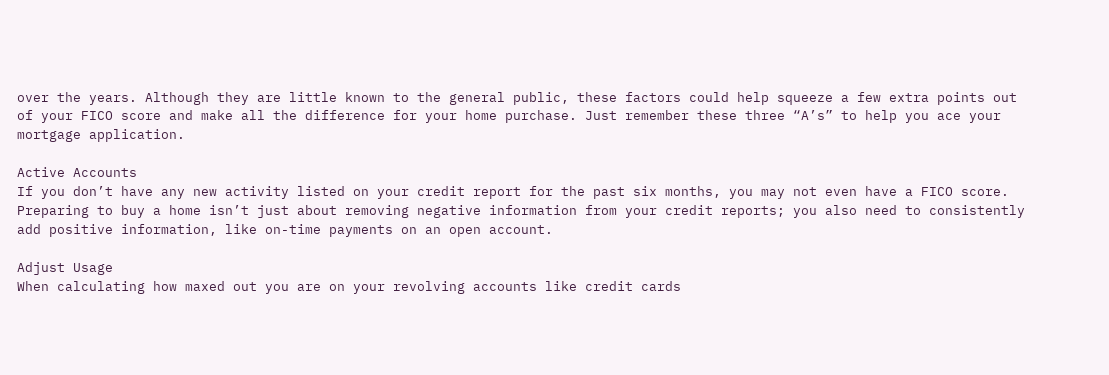over the years. Although they are little known to the general public, these factors could help squeeze a few extra points out of your FICO score and make all the difference for your home purchase. Just remember these three “A’s” to help you ace your mortgage application.

Active Accounts
If you don’t have any new activity listed on your credit report for the past six months, you may not even have a FICO score. Preparing to buy a home isn’t just about removing negative information from your credit reports; you also need to consistently add positive information, like on-time payments on an open account.

Adjust Usage
When calculating how maxed out you are on your revolving accounts like credit cards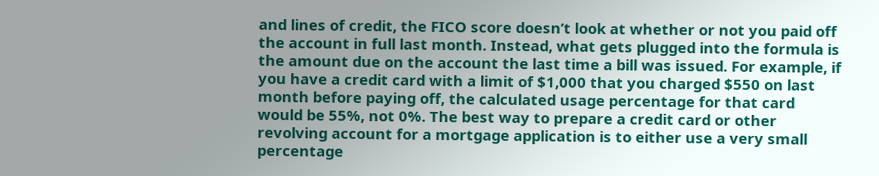and lines of credit, the FICO score doesn’t look at whether or not you paid off the account in full last month. Instead, what gets plugged into the formula is the amount due on the account the last time a bill was issued. For example, if you have a credit card with a limit of $1,000 that you charged $550 on last month before paying off, the calculated usage percentage for that card would be 55%, not 0%. The best way to prepare a credit card or other revolving account for a mortgage application is to either use a very small percentage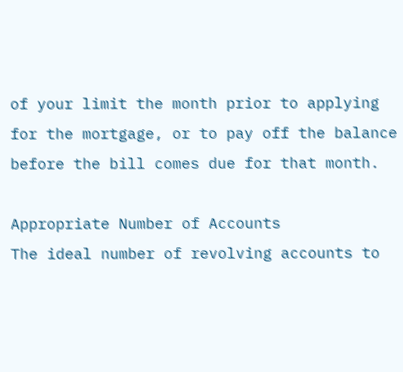of your limit the month prior to applying for the mortgage, or to pay off the balance before the bill comes due for that month.

Appropriate Number of Accounts
The ideal number of revolving accounts to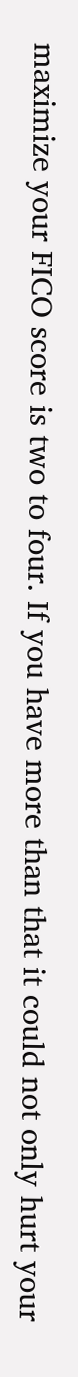maximize your FICO score is two to four. If you have more than that it could not only hurt your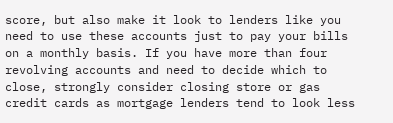score, but also make it look to lenders like you need to use these accounts just to pay your bills on a monthly basis. If you have more than four revolving accounts and need to decide which to close, strongly consider closing store or gas credit cards as mortgage lenders tend to look less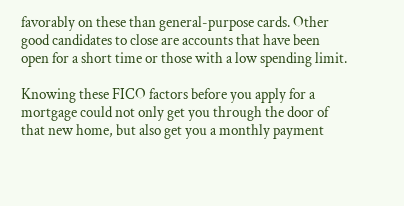favorably on these than general-purpose cards. Other good candidates to close are accounts that have been open for a short time or those with a low spending limit.

Knowing these FICO factors before you apply for a mortgage could not only get you through the door of that new home, but also get you a monthly payment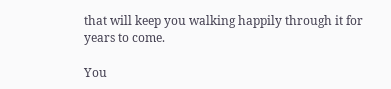that will keep you walking happily through it for years to come.

You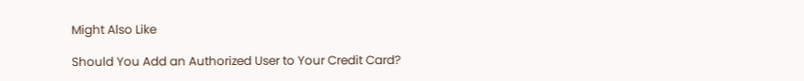Might Also Like

Should You Add an Authorized User to Your Credit Card?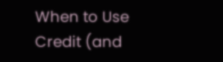When to Use Credit (and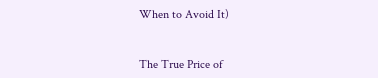When to Avoid It)


The True Price of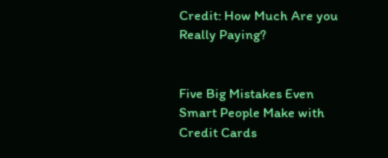Credit: How Much Are you Really Paying?


Five Big Mistakes Even Smart People Make with Credit Cards